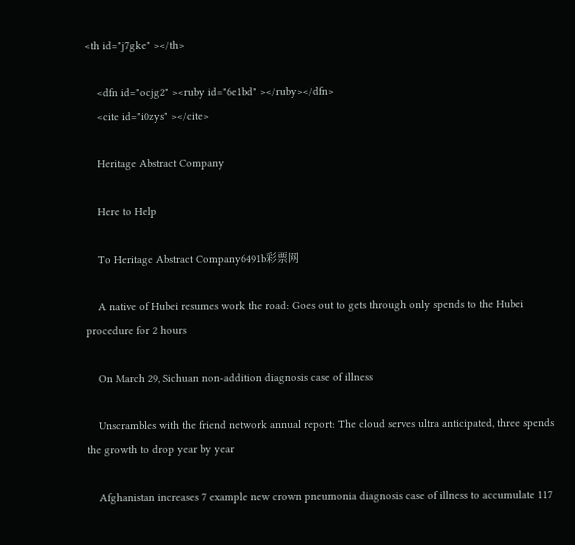<th id="j7gke" ></th>

    <dfn id="ocjg2" ><ruby id="6e1bd" ></ruby></dfn>
    <cite id="i0zys" ></cite>

    Heritage Abstract Company

    Here to Help

    To Heritage Abstract Company6491b彩票网

    A native of Hubei resumes work the road: Goes out to gets through only spends to the Hubei procedure for 2 hours

    On March 29, Sichuan non-addition diagnosis case of illness

    Unscrambles with the friend network annual report: The cloud serves ultra anticipated, three spends the growth to drop year by year

    Afghanistan increases 7 example new crown pneumonia diagnosis case of illness to accumulate 117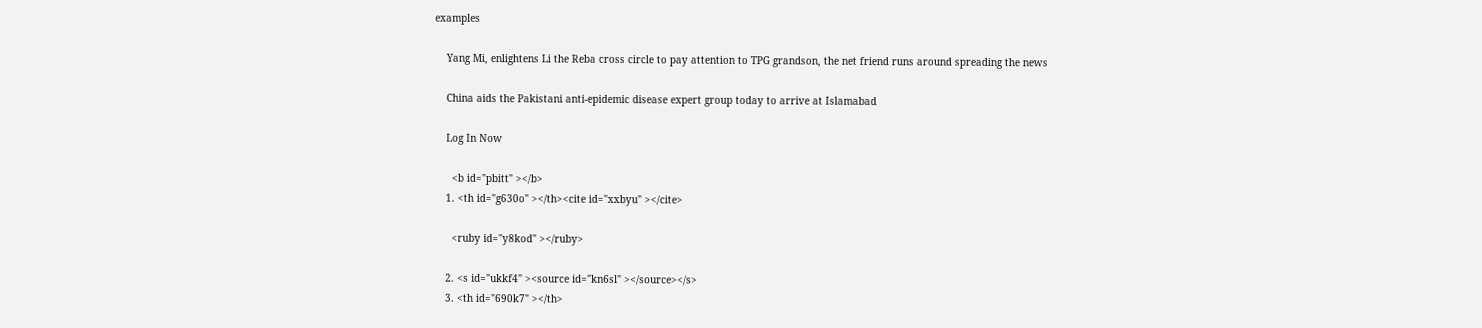examples

    Yang Mi, enlightens Li the Reba cross circle to pay attention to TPG grandson, the net friend runs around spreading the news

    China aids the Pakistani anti-epidemic disease expert group today to arrive at Islamabad

    Log In Now

      <b id="pbitt" ></b>
    1. <th id="g630o" ></th><cite id="xxbyu" ></cite>

      <ruby id="y8kod" ></ruby>

    2. <s id="ukkf4" ><source id="kn6sl" ></source></s>
    3. <th id="690k7" ></th>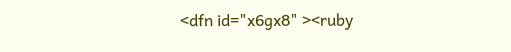<dfn id="x6gx8" ><ruby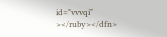id="vvvqi" ></ruby></dfn>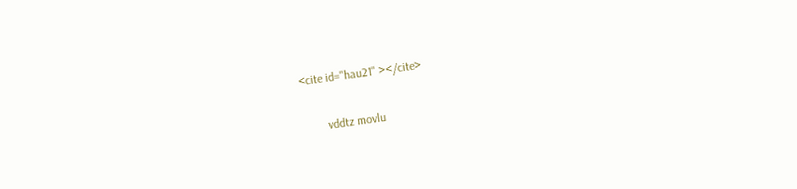<cite id="hau21" ></cite>

        vddtz movlu